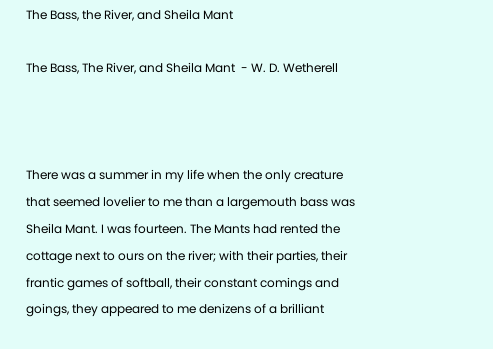The Bass, the River, and Sheila Mant

The Bass, The River, and Sheila Mant  - W. D. Wetherell



There was a summer in my life when the only creature that seemed lovelier to me than a largemouth bass was Sheila Mant. I was fourteen. The Mants had rented the cottage next to ours on the river; with their parties, their frantic games of softball, their constant comings and goings, they appeared to me denizens of a brilliant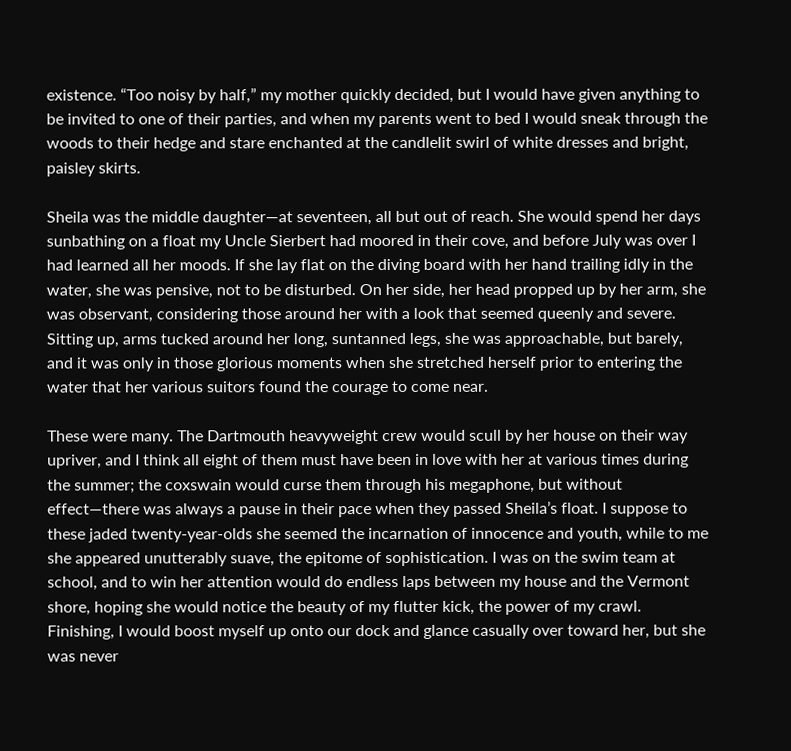existence. “Too noisy by half,” my mother quickly decided, but I would have given anything to be invited to one of their parties, and when my parents went to bed I would sneak through the woods to their hedge and stare enchanted at the candlelit swirl of white dresses and bright, paisley skirts.

Sheila was the middle daughter—at seventeen, all but out of reach. She would spend her days sunbathing on a float my Uncle Sierbert had moored in their cove, and before July was over I had learned all her moods. If she lay flat on the diving board with her hand trailing idly in the water, she was pensive, not to be disturbed. On her side, her head propped up by her arm, she was observant, considering those around her with a look that seemed queenly and severe. Sitting up, arms tucked around her long, suntanned legs, she was approachable, but barely, and it was only in those glorious moments when she stretched herself prior to entering the water that her various suitors found the courage to come near.

These were many. The Dartmouth heavyweight crew would scull by her house on their way upriver, and I think all eight of them must have been in love with her at various times during the summer; the coxswain would curse them through his megaphone, but without effect—there was always a pause in their pace when they passed Sheila’s float. I suppose to these jaded twenty-year-olds she seemed the incarnation of innocence and youth, while to me she appeared unutterably suave, the epitome of sophistication. I was on the swim team at school, and to win her attention would do endless laps between my house and the Vermont shore, hoping she would notice the beauty of my flutter kick, the power of my crawl. Finishing, I would boost myself up onto our dock and glance casually over toward her, but she was never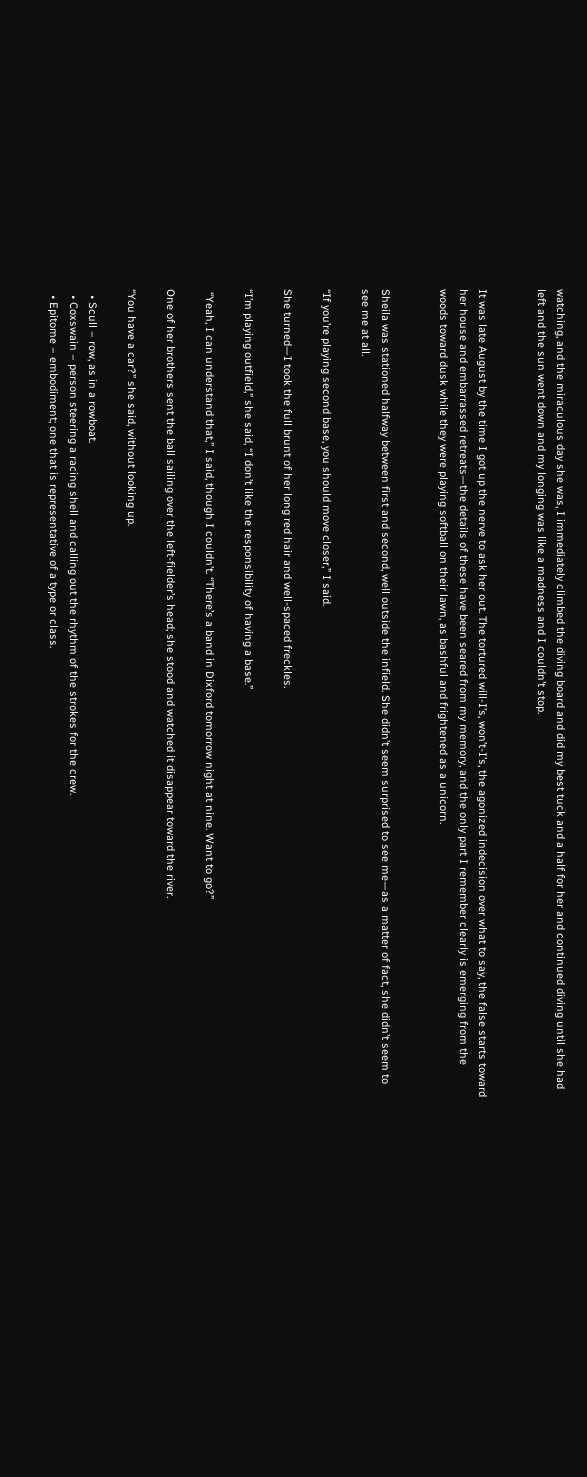watching, and the miraculous day she was, I immediately climbed the diving board and did my best tuck and a half for her and continued diving until she had left and the sun went down and my longing was like a madness and I couldn’t stop.


It was late August by the time I got up the nerve to ask her out. The tortured will-I’s, won’t-I’s, the agonized indecision over what to say, the false starts toward her house and embarrassed retreats—the details of these have been seared from my memory, and the only part I remember clearly is emerging from the woods toward dusk while they were playing softball on their lawn, as bashful and frightened as a unicorn.


Sheila was stationed halfway between first and second, well outside the infield. She didn’t seem surprised to see me—as a matter of fact, she didn’t seem to see me at all.

“If you’re playing second base, you should move closer,” I said.

She turned—I took the full brunt of her long red hair and well-spaced freckles.

“I’m playing outfield,” she said, “I don’t like the responsibility of having a base.”

 “Yeah, I can understand that,” I said, though I couldn’t. “There’s a band in Dixford tomorrow night at nine. Want to go?”

One of her brothers sent the ball sailing over the left-fielder’s head; she stood and watched it disappear toward the river.

“You have a car?” she said, without looking up.

  • Scull – row, as in a rowboat.
  • Coxswain – person steering a racing shell and calling out the rhythm of the strokes for the crew.
  • Epitome – embodiment; one that is representative of a type or class.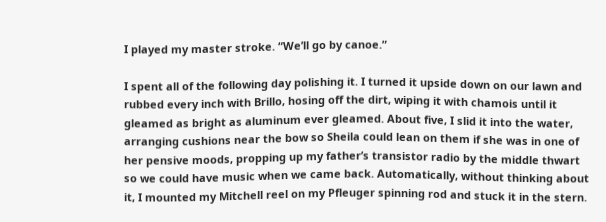I played my master stroke. “We’ll go by canoe.”

I spent all of the following day polishing it. I turned it upside down on our lawn and rubbed every inch with Brillo, hosing off the dirt, wiping it with chamois until it gleamed as bright as aluminum ever gleamed. About five, I slid it into the water, arranging cushions near the bow so Sheila could lean on them if she was in one of her pensive moods, propping up my father’s transistor radio by the middle thwart so we could have music when we came back. Automatically, without thinking about it, I mounted my Mitchell reel on my Pfleuger spinning rod and stuck it in the stern.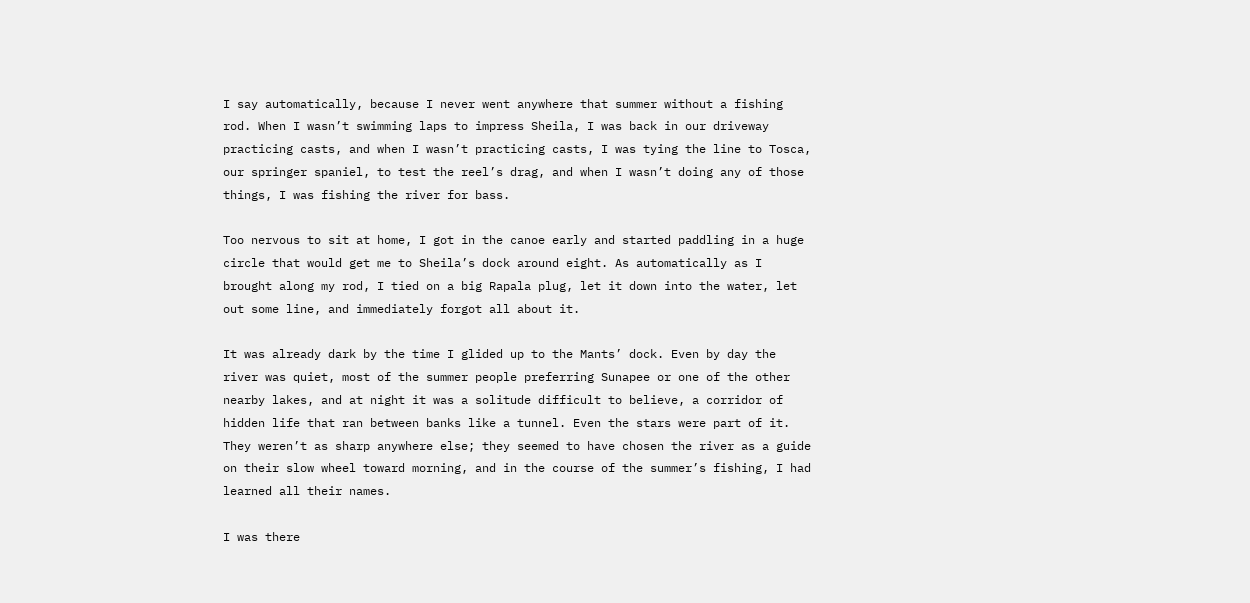I say automatically, because I never went anywhere that summer without a fishing rod. When I wasn’t swimming laps to impress Sheila, I was back in our driveway practicing casts, and when I wasn’t practicing casts, I was tying the line to Tosca, our springer spaniel, to test the reel’s drag, and when I wasn’t doing any of those things, I was fishing the river for bass.

Too nervous to sit at home, I got in the canoe early and started paddling in a huge circle that would get me to Sheila’s dock around eight. As automatically as I brought along my rod, I tied on a big Rapala plug, let it down into the water, let out some line, and immediately forgot all about it.

It was already dark by the time I glided up to the Mants’ dock. Even by day the river was quiet, most of the summer people preferring Sunapee or one of the other nearby lakes, and at night it was a solitude difficult to believe, a corridor of hidden life that ran between banks like a tunnel. Even the stars were part of it. They weren’t as sharp anywhere else; they seemed to have chosen the river as a guide on their slow wheel toward morning, and in the course of the summer’s fishing, I had learned all their names.

I was there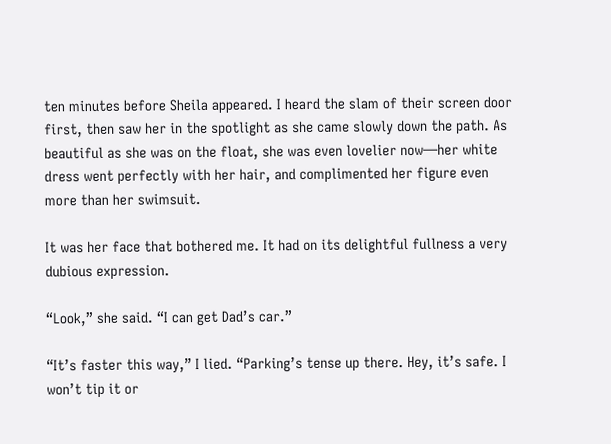ten minutes before Sheila appeared. I heard the slam of their screen door first, then saw her in the spotlight as she came slowly down the path. As beautiful as she was on the float, she was even lovelier now—her white dress went perfectly with her hair, and complimented her figure even more than her swimsuit.

It was her face that bothered me. It had on its delightful fullness a very dubious expression.

“Look,” she said. “I can get Dad’s car.”

“It’s faster this way,” I lied. “Parking’s tense up there. Hey, it’s safe. I won’t tip it or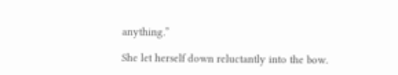anything.”

She let herself down reluctantly into the bow.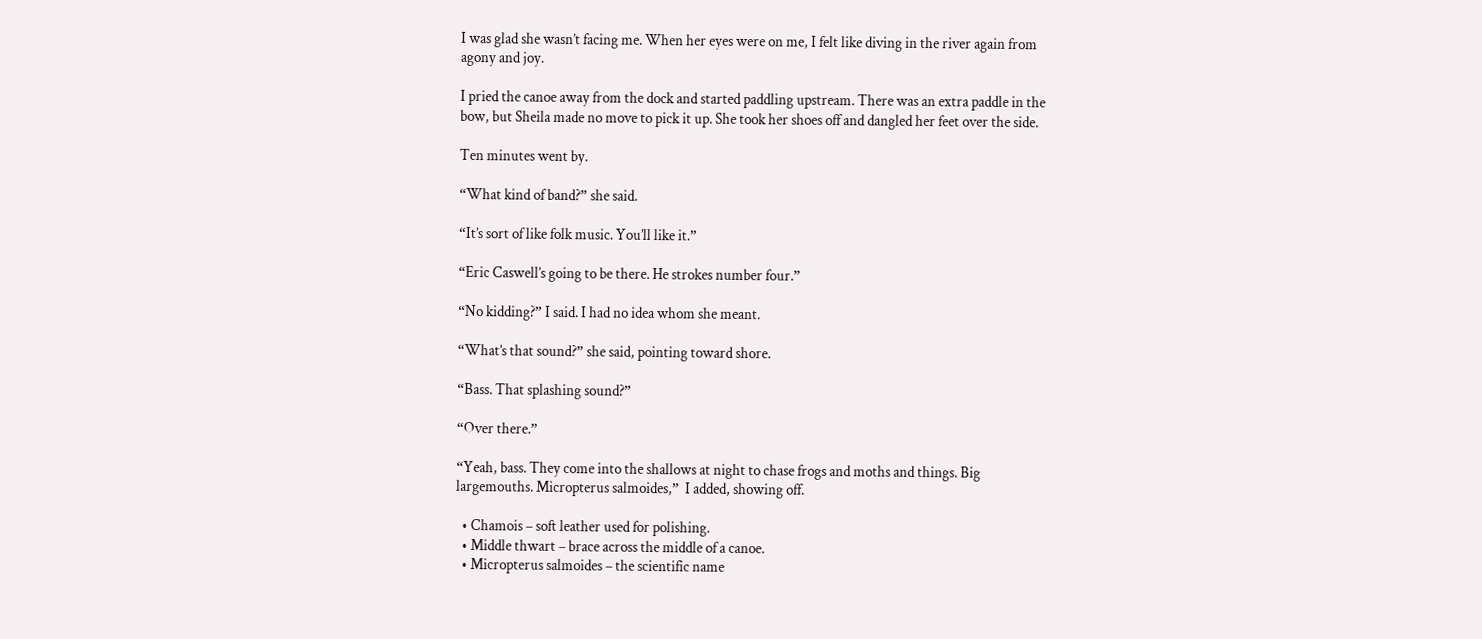I was glad she wasn’t facing me. When her eyes were on me, I felt like diving in the river again from agony and joy.

I pried the canoe away from the dock and started paddling upstream. There was an extra paddle in the bow, but Sheila made no move to pick it up. She took her shoes off and dangled her feet over the side.

Ten minutes went by.

“What kind of band?” she said.

“It’s sort of like folk music. You’ll like it.”

“Eric Caswell’s going to be there. He strokes number four.”

“No kidding?” I said. I had no idea whom she meant.

“What’s that sound?” she said, pointing toward shore.

“Bass. That splashing sound?”

“Over there.”

“Yeah, bass. They come into the shallows at night to chase frogs and moths and things. Big largemouths. Micropterus salmoides,”  I added, showing off.

  • Chamois – soft leather used for polishing.
  • Middle thwart – brace across the middle of a canoe.
  • Micropterus salmoides – the scientific name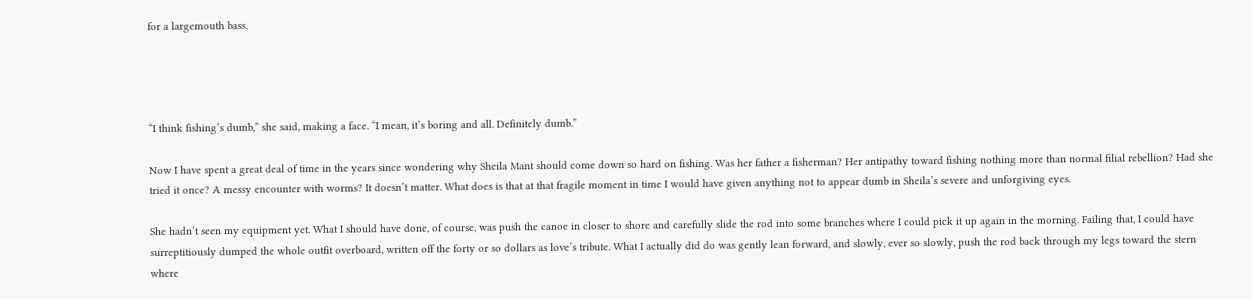for a largemouth bass.




“I think fishing’s dumb,” she said, making a face. “I mean, it’s boring and all. Definitely dumb.”

Now I have spent a great deal of time in the years since wondering why Sheila Mant should come down so hard on fishing. Was her father a fisherman? Her antipathy toward fishing nothing more than normal filial rebellion? Had she tried it once? A messy encounter with worms? It doesn’t matter. What does is that at that fragile moment in time I would have given anything not to appear dumb in Sheila’s severe and unforgiving eyes.

She hadn’t seen my equipment yet. What I should have done, of course, was push the canoe in closer to shore and carefully slide the rod into some branches where I could pick it up again in the morning. Failing that, I could have surreptitiously dumped the whole outfit overboard, written off the forty or so dollars as love’s tribute. What I actually did do was gently lean forward, and slowly, ever so slowly, push the rod back through my legs toward the stern where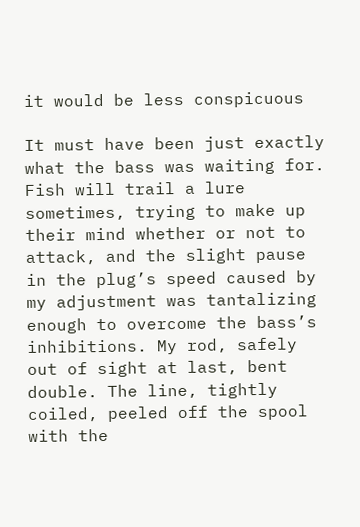it would be less conspicuous

It must have been just exactly what the bass was waiting for. Fish will trail a lure sometimes, trying to make up their mind whether or not to attack, and the slight pause in the plug’s speed caused by my adjustment was tantalizing enough to overcome the bass’s inhibitions. My rod, safely out of sight at last, bent double. The line, tightly coiled, peeled off the spool with the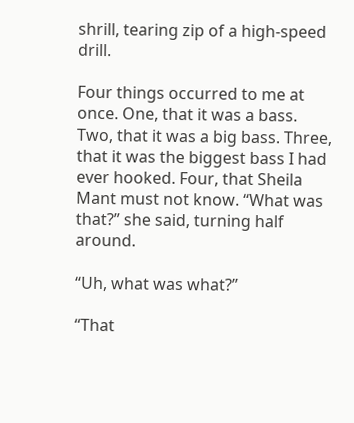shrill, tearing zip of a high-speed drill.

Four things occurred to me at once. One, that it was a bass. Two, that it was a big bass. Three, that it was the biggest bass I had ever hooked. Four, that Sheila Mant must not know. “What was that?” she said, turning half around.

“Uh, what was what?”

“That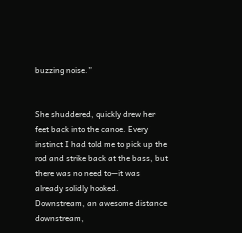buzzing noise.”


She shuddered, quickly drew her feet back into the canoe. Every instinct I had told me to pick up the rod and strike back at the bass, but there was no need to—it was already solidly hooked. Downstream, an awesome distance downstream,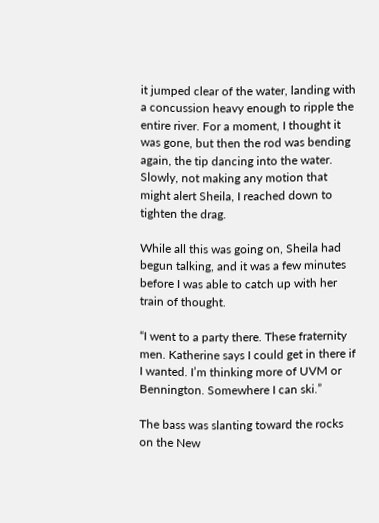it jumped clear of the water, landing with a concussion heavy enough to ripple the entire river. For a moment, I thought it was gone, but then the rod was bending again, the tip dancing into the water. Slowly, not making any motion that might alert Sheila, I reached down to tighten the drag.

While all this was going on, Sheila had begun talking, and it was a few minutes before I was able to catch up with her train of thought.

“I went to a party there. These fraternity men. Katherine says I could get in there if I wanted. I’m thinking more of UVM or Bennington. Somewhere I can ski.”

The bass was slanting toward the rocks on the New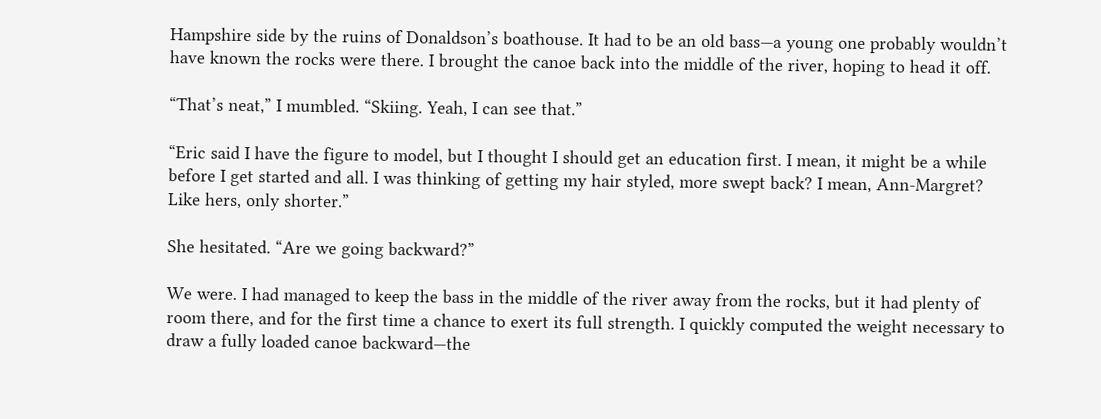Hampshire side by the ruins of Donaldson’s boathouse. It had to be an old bass—a young one probably wouldn’t have known the rocks were there. I brought the canoe back into the middle of the river, hoping to head it off.

“That’s neat,” I mumbled. “Skiing. Yeah, I can see that.”

“Eric said I have the figure to model, but I thought I should get an education first. I mean, it might be a while before I get started and all. I was thinking of getting my hair styled, more swept back? I mean, Ann-Margret? Like hers, only shorter.”

She hesitated. “Are we going backward?”

We were. I had managed to keep the bass in the middle of the river away from the rocks, but it had plenty of room there, and for the first time a chance to exert its full strength. I quickly computed the weight necessary to draw a fully loaded canoe backward—the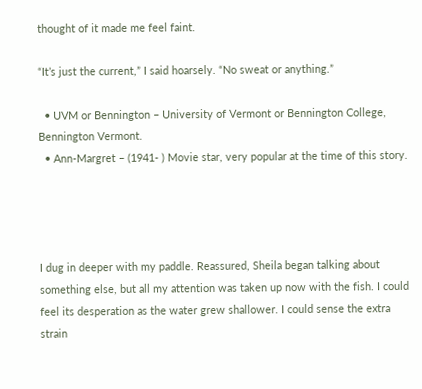thought of it made me feel faint.

“It’s just the current,” I said hoarsely. “No sweat or anything.”

  • UVM or Bennington – University of Vermont or Bennington College, Bennington Vermont.
  • Ann-Margret – (1941- ) Movie star, very popular at the time of this story.




I dug in deeper with my paddle. Reassured, Sheila began talking about something else, but all my attention was taken up now with the fish. I could feel its desperation as the water grew shallower. I could sense the extra strain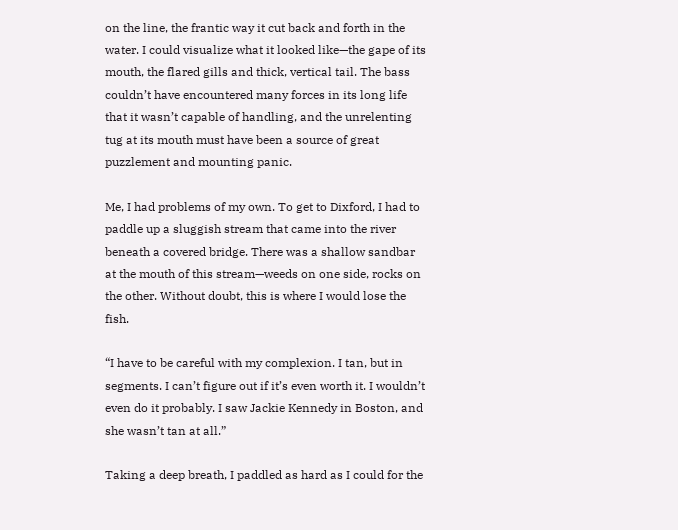on the line, the frantic way it cut back and forth in the water. I could visualize what it looked like—the gape of its mouth, the flared gills and thick, vertical tail. The bass couldn’t have encountered many forces in its long life that it wasn’t capable of handling, and the unrelenting tug at its mouth must have been a source of great puzzlement and mounting panic.

Me, I had problems of my own. To get to Dixford, I had to paddle up a sluggish stream that came into the river beneath a covered bridge. There was a shallow sandbar at the mouth of this stream—weeds on one side, rocks on the other. Without doubt, this is where I would lose the fish.

“I have to be careful with my complexion. I tan, but in segments. I can’t figure out if it’s even worth it. I wouldn’t even do it probably. I saw Jackie Kennedy in Boston, and she wasn’t tan at all.”

Taking a deep breath, I paddled as hard as I could for the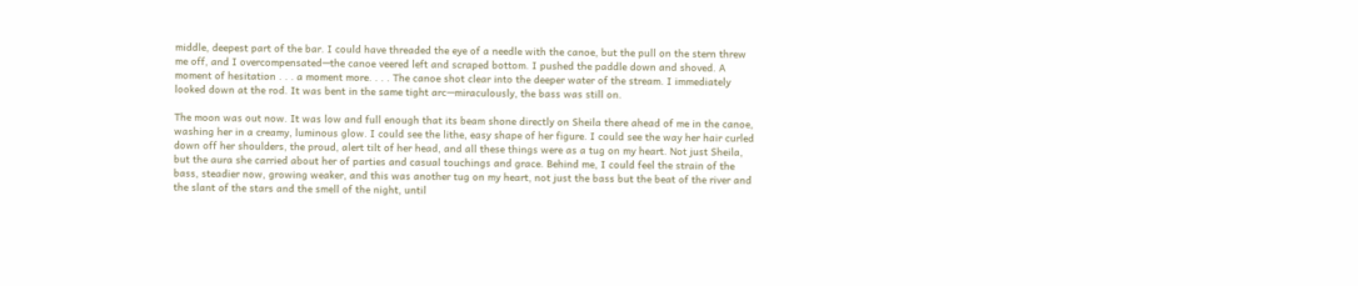middle, deepest part of the bar. I could have threaded the eye of a needle with the canoe, but the pull on the stern threw me off, and I overcompensated—the canoe veered left and scraped bottom. I pushed the paddle down and shoved. A moment of hesitation . . . a moment more. . . . The canoe shot clear into the deeper water of the stream. I immediately looked down at the rod. It was bent in the same tight arc—miraculously, the bass was still on.

The moon was out now. It was low and full enough that its beam shone directly on Sheila there ahead of me in the canoe, washing her in a creamy, luminous glow. I could see the lithe, easy shape of her figure. I could see the way her hair curled down off her shoulders, the proud, alert tilt of her head, and all these things were as a tug on my heart. Not just Sheila, but the aura she carried about her of parties and casual touchings and grace. Behind me, I could feel the strain of the bass, steadier now, growing weaker, and this was another tug on my heart, not just the bass but the beat of the river and the slant of the stars and the smell of the night, until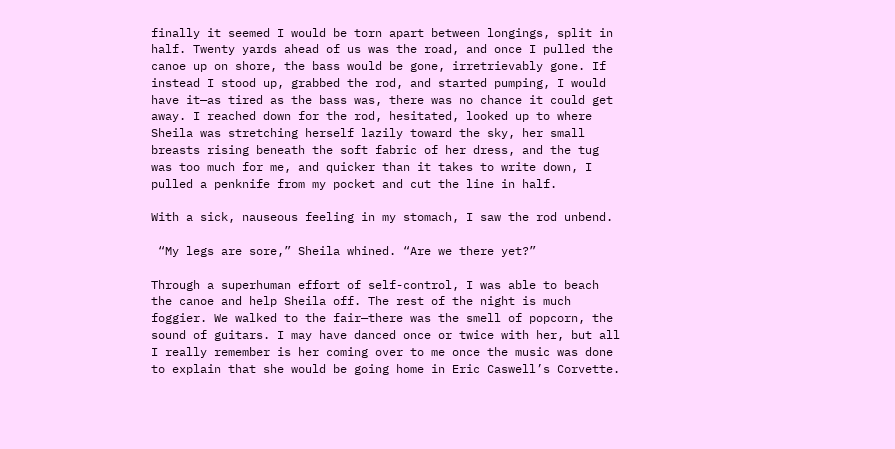finally it seemed I would be torn apart between longings, split in half. Twenty yards ahead of us was the road, and once I pulled the canoe up on shore, the bass would be gone, irretrievably gone. If instead I stood up, grabbed the rod, and started pumping, I would have it—as tired as the bass was, there was no chance it could get away. I reached down for the rod, hesitated, looked up to where Sheila was stretching herself lazily toward the sky, her small breasts rising beneath the soft fabric of her dress, and the tug was too much for me, and quicker than it takes to write down, I pulled a penknife from my pocket and cut the line in half.

With a sick, nauseous feeling in my stomach, I saw the rod unbend.

 “My legs are sore,” Sheila whined. “Are we there yet?”

Through a superhuman effort of self-control, I was able to beach the canoe and help Sheila off. The rest of the night is much foggier. We walked to the fair—there was the smell of popcorn, the sound of guitars. I may have danced once or twice with her, but all I really remember is her coming over to me once the music was done to explain that she would be going home in Eric Caswell’s Corvette.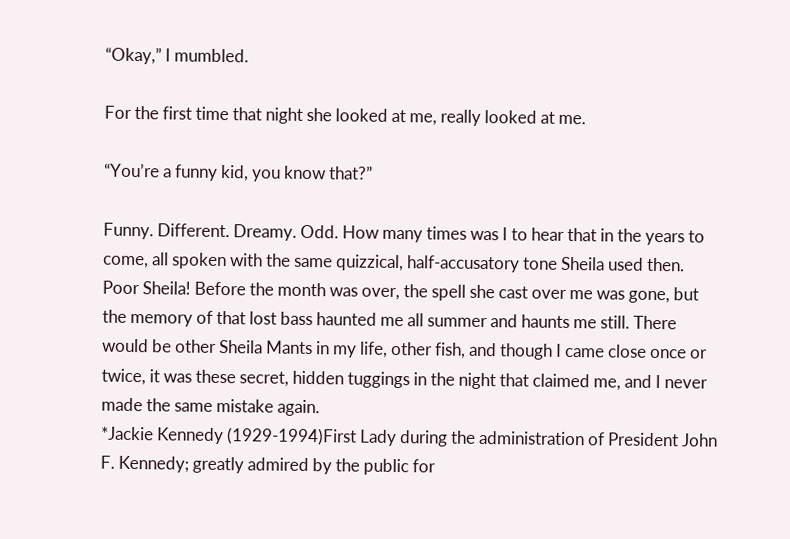“Okay,” I mumbled.

For the first time that night she looked at me, really looked at me.

“You’re a funny kid, you know that?”

Funny. Different. Dreamy. Odd. How many times was I to hear that in the years to come, all spoken with the same quizzical, half-accusatory tone Sheila used then. Poor Sheila! Before the month was over, the spell she cast over me was gone, but the memory of that lost bass haunted me all summer and haunts me still. There would be other Sheila Mants in my life, other fish, and though I came close once or twice, it was these secret, hidden tuggings in the night that claimed me, and I never made the same mistake again.
*Jackie Kennedy (1929-1994)First Lady during the administration of President John F. Kennedy; greatly admired by the public for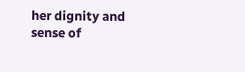her dignity and sense of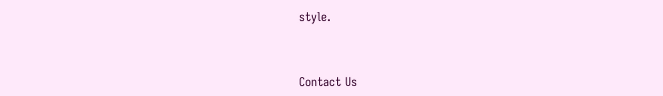style.



Contact Us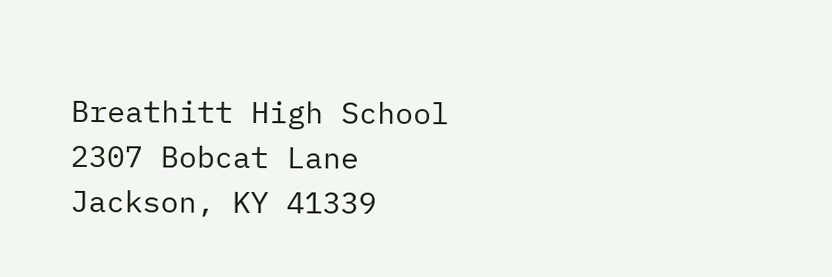Breathitt High School
2307 Bobcat Lane
Jackson, KY 41339